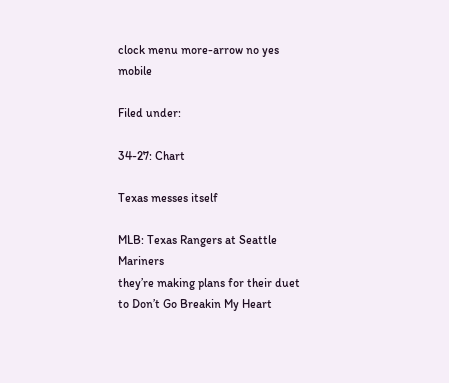clock menu more-arrow no yes mobile

Filed under:

34-27: Chart

Texas messes itself

MLB: Texas Rangers at Seattle Mariners
they’re making plans for their duet to Don’t Go Breakin My Heart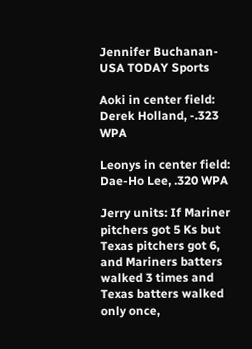Jennifer Buchanan-USA TODAY Sports

Aoki in center field: Derek Holland, -.323 WPA

Leonys in center field: Dae-Ho Lee, .320 WPA

Jerry units: If Mariner pitchers got 5 Ks but Texas pitchers got 6, and Mariners batters walked 3 times and Texas batters walked only once,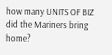how many UNITS OF BIZ did the Mariners bring home?